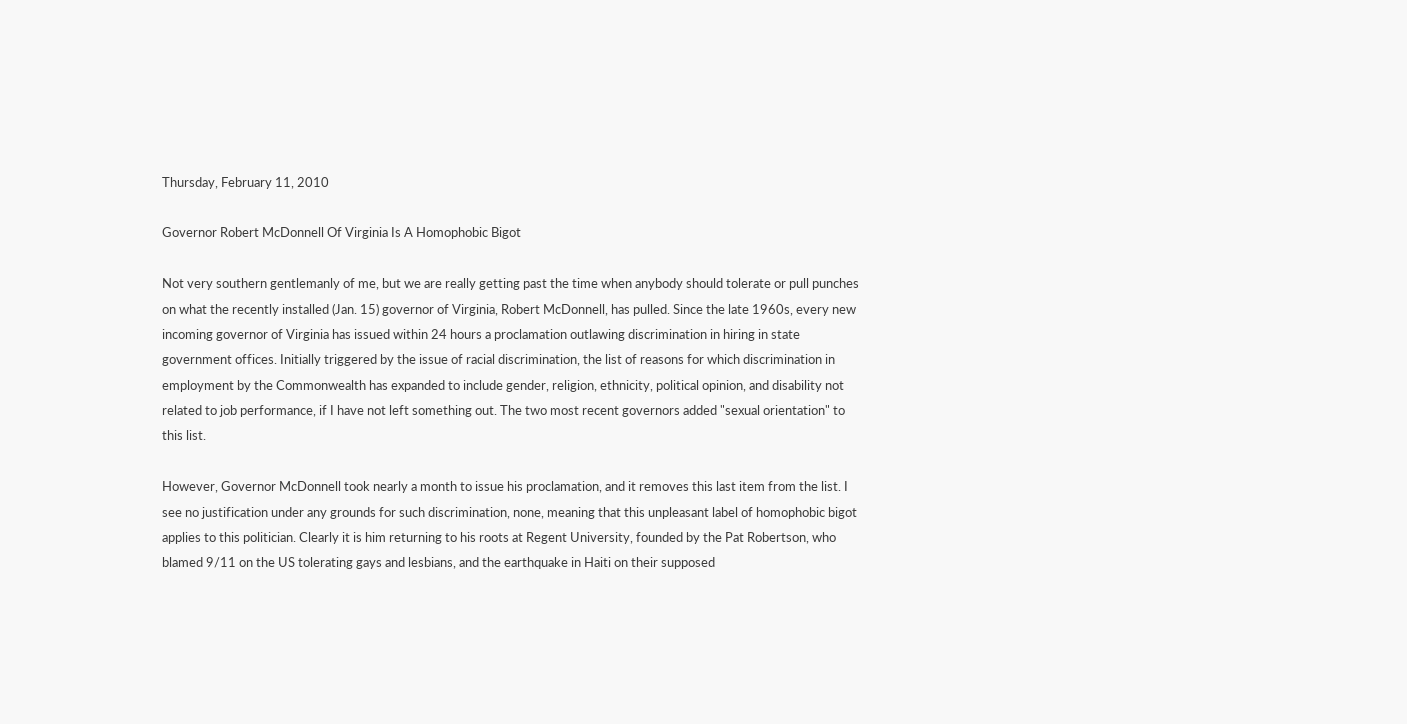Thursday, February 11, 2010

Governor Robert McDonnell Of Virginia Is A Homophobic Bigot

Not very southern gentlemanly of me, but we are really getting past the time when anybody should tolerate or pull punches on what the recently installed (Jan. 15) governor of Virginia, Robert McDonnell, has pulled. Since the late 1960s, every new incoming governor of Virginia has issued within 24 hours a proclamation outlawing discrimination in hiring in state government offices. Initially triggered by the issue of racial discrimination, the list of reasons for which discrimination in employment by the Commonwealth has expanded to include gender, religion, ethnicity, political opinion, and disability not related to job performance, if I have not left something out. The two most recent governors added "sexual orientation" to this list.

However, Governor McDonnell took nearly a month to issue his proclamation, and it removes this last item from the list. I see no justification under any grounds for such discrimination, none, meaning that this unpleasant label of homophobic bigot applies to this politician. Clearly it is him returning to his roots at Regent University, founded by the Pat Robertson, who blamed 9/11 on the US tolerating gays and lesbians, and the earthquake in Haiti on their supposed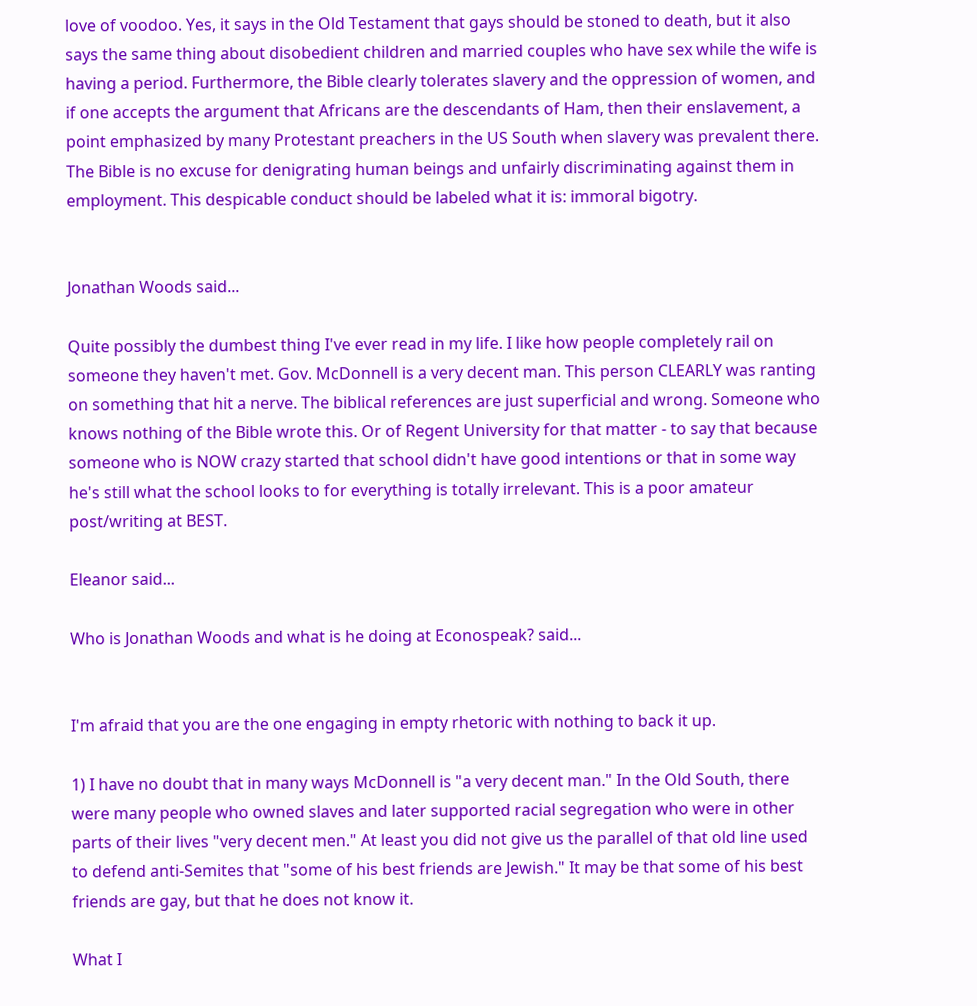love of voodoo. Yes, it says in the Old Testament that gays should be stoned to death, but it also says the same thing about disobedient children and married couples who have sex while the wife is having a period. Furthermore, the Bible clearly tolerates slavery and the oppression of women, and if one accepts the argument that Africans are the descendants of Ham, then their enslavement, a point emphasized by many Protestant preachers in the US South when slavery was prevalent there. The Bible is no excuse for denigrating human beings and unfairly discriminating against them in employment. This despicable conduct should be labeled what it is: immoral bigotry.


Jonathan Woods said...

Quite possibly the dumbest thing I've ever read in my life. I like how people completely rail on someone they haven't met. Gov. McDonnell is a very decent man. This person CLEARLY was ranting on something that hit a nerve. The biblical references are just superficial and wrong. Someone who knows nothing of the Bible wrote this. Or of Regent University for that matter - to say that because someone who is NOW crazy started that school didn't have good intentions or that in some way he's still what the school looks to for everything is totally irrelevant. This is a poor amateur post/writing at BEST.

Eleanor said...

Who is Jonathan Woods and what is he doing at Econospeak? said...


I'm afraid that you are the one engaging in empty rhetoric with nothing to back it up.

1) I have no doubt that in many ways McDonnell is "a very decent man." In the Old South, there were many people who owned slaves and later supported racial segregation who were in other parts of their lives "very decent men." At least you did not give us the parallel of that old line used to defend anti-Semites that "some of his best friends are Jewish." It may be that some of his best friends are gay, but that he does not know it.

What I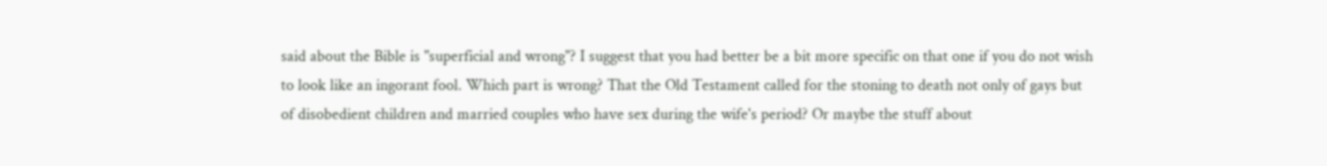said about the Bible is "superficial and wrong"? I suggest that you had better be a bit more specific on that one if you do not wish to look like an ingorant fool. Which part is wrong? That the Old Testament called for the stoning to death not only of gays but of disobedient children and married couples who have sex during the wife's period? Or maybe the stuff about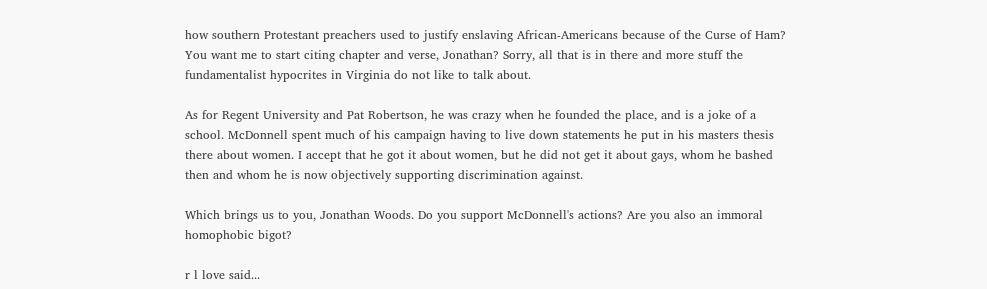how southern Protestant preachers used to justify enslaving African-Americans because of the Curse of Ham? You want me to start citing chapter and verse, Jonathan? Sorry, all that is in there and more stuff the fundamentalist hypocrites in Virginia do not like to talk about.

As for Regent University and Pat Robertson, he was crazy when he founded the place, and is a joke of a school. McDonnell spent much of his campaign having to live down statements he put in his masters thesis there about women. I accept that he got it about women, but he did not get it about gays, whom he bashed then and whom he is now objectively supporting discrimination against.

Which brings us to you, Jonathan Woods. Do you support McDonnell's actions? Are you also an immoral homophobic bigot?

r l love said...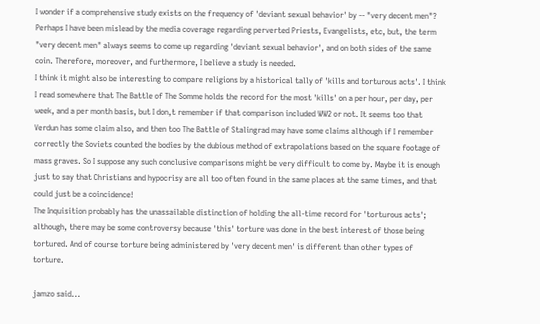I wonder if a comprehensive study exists on the frequency of 'deviant sexual behavior' by -- "very decent men"? Perhaps I have been mislead by the media coverage regarding perverted Priests, Evangelists, etc, but, the term "very decent men" always seems to come up regarding 'deviant sexual behavior', and on both sides of the same coin. Therefore, moreover, and furthermore, I believe a study is needed.
I think it might also be interesting to compare religions by a historical tally of 'kills and torturous acts'. I think I read somewhere that The Battle of The Somme holds the record for the most 'kills' on a per hour, per day, per week, and a per month basis, but I don,t remember if that comparison included WW2 or not. It seems too that Verdun has some claim also, and then too The Battle of Stalingrad may have some claims although if I remember correctly the Soviets counted the bodies by the dubious method of extrapolations based on the square footage of mass graves. So I suppose any such conclusive comparisons might be very difficult to come by. Maybe it is enough just to say that Christians and hypocrisy are all too often found in the same places at the same times, and that could just be a coincidence!
The Inquisition probably has the unassailable distinction of holding the all-time record for 'torturous acts'; although, there may be some controversy because 'this' torture was done in the best interest of those being tortured. And of course torture being administered by 'very decent men' is different than other types of torture.

jamzo said...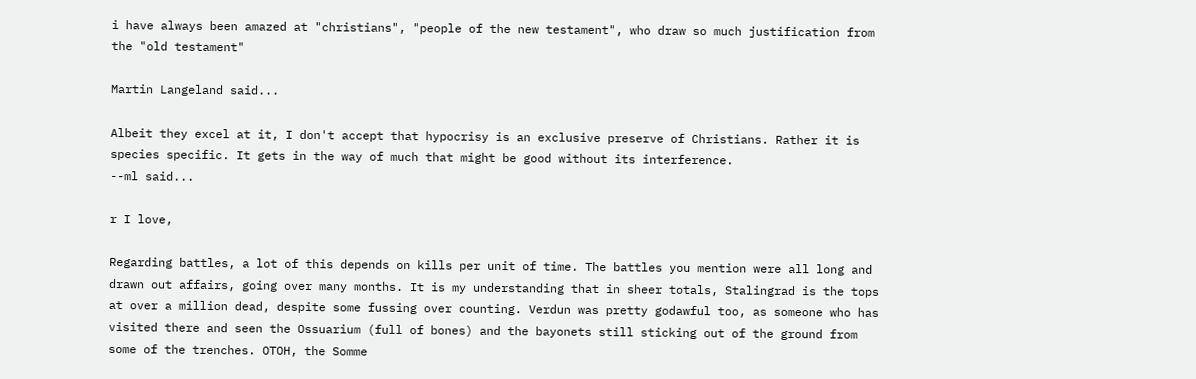i have always been amazed at "christians", "people of the new testament", who draw so much justification from the "old testament"

Martin Langeland said...

Albeit they excel at it, I don't accept that hypocrisy is an exclusive preserve of Christians. Rather it is species specific. It gets in the way of much that might be good without its interference.
--ml said...

r I love,

Regarding battles, a lot of this depends on kills per unit of time. The battles you mention were all long and drawn out affairs, going over many months. It is my understanding that in sheer totals, Stalingrad is the tops at over a million dead, despite some fussing over counting. Verdun was pretty godawful too, as someone who has visited there and seen the Ossuarium (full of bones) and the bayonets still sticking out of the ground from some of the trenches. OTOH, the Somme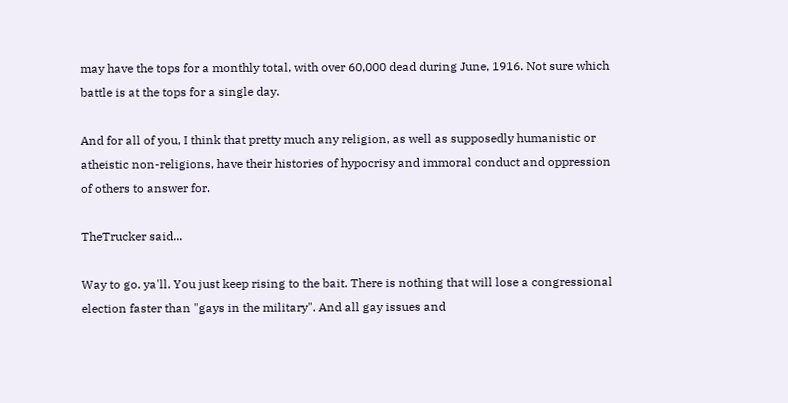may have the tops for a monthly total, with over 60,000 dead during June, 1916. Not sure which battle is at the tops for a single day.

And for all of you, I think that pretty much any religion, as well as supposedly humanistic or atheistic non-religions, have their histories of hypocrisy and immoral conduct and oppression of others to answer for.

TheTrucker said...

Way to go. ya'll. You just keep rising to the bait. There is nothing that will lose a congressional election faster than "gays in the military". And all gay issues and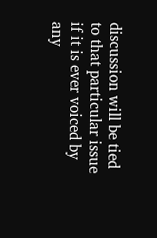discussion will be tied to that particular issue if it is ever voiced by any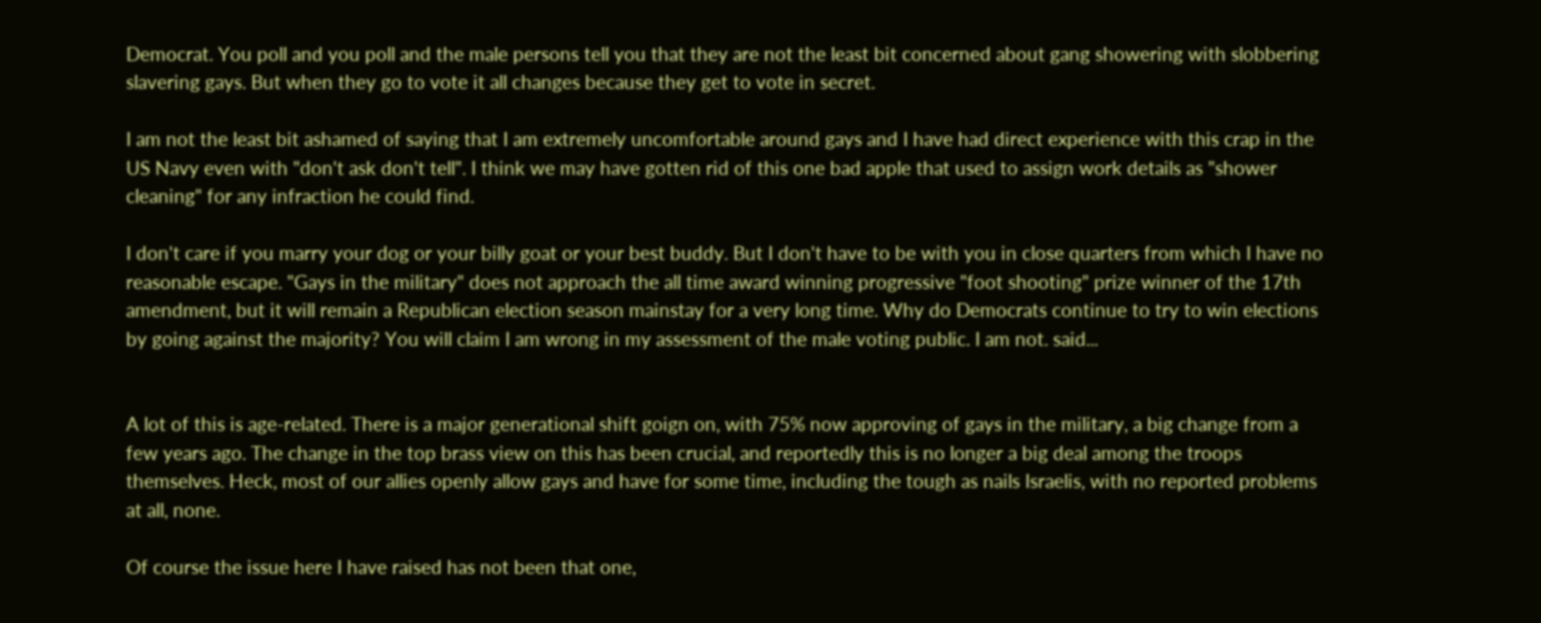Democrat. You poll and you poll and the male persons tell you that they are not the least bit concerned about gang showering with slobbering slavering gays. But when they go to vote it all changes because they get to vote in secret.

I am not the least bit ashamed of saying that I am extremely uncomfortable around gays and I have had direct experience with this crap in the US Navy even with "don't ask don't tell". I think we may have gotten rid of this one bad apple that used to assign work details as "shower cleaning" for any infraction he could find.

I don't care if you marry your dog or your billy goat or your best buddy. But I don't have to be with you in close quarters from which I have no reasonable escape. "Gays in the military" does not approach the all time award winning progressive "foot shooting" prize winner of the 17th amendment, but it will remain a Republican election season mainstay for a very long time. Why do Democrats continue to try to win elections by going against the majority? You will claim I am wrong in my assessment of the male voting public. I am not. said...


A lot of this is age-related. There is a major generational shift goign on, with 75% now approving of gays in the military, a big change from a few years ago. The change in the top brass view on this has been crucial, and reportedly this is no longer a big deal among the troops themselves. Heck, most of our allies openly allow gays and have for some time, including the tough as nails Israelis, with no reported problems at all, none.

Of course the issue here I have raised has not been that one,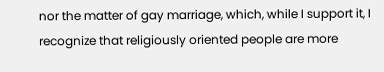nor the matter of gay marriage, which, while I support it, I recognize that religiously oriented people are more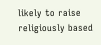likely to raise religiously based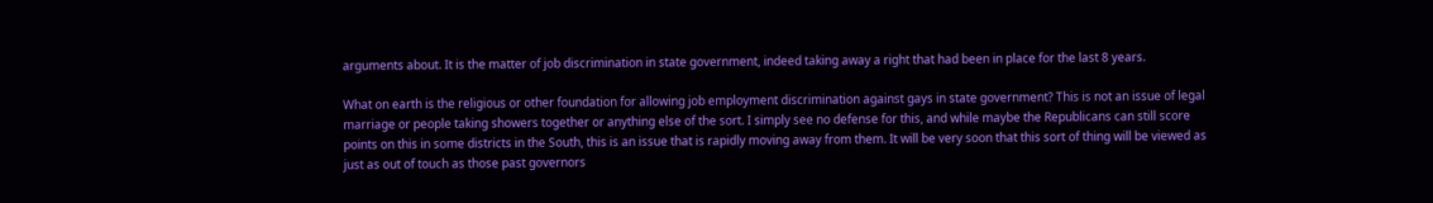arguments about. It is the matter of job discrimination in state government, indeed taking away a right that had been in place for the last 8 years.

What on earth is the religious or other foundation for allowing job employment discrimination against gays in state government? This is not an issue of legal marriage or people taking showers together or anything else of the sort. I simply see no defense for this, and while maybe the Republicans can still score points on this in some districts in the South, this is an issue that is rapidly moving away from them. It will be very soon that this sort of thing will be viewed as just as out of touch as those past governors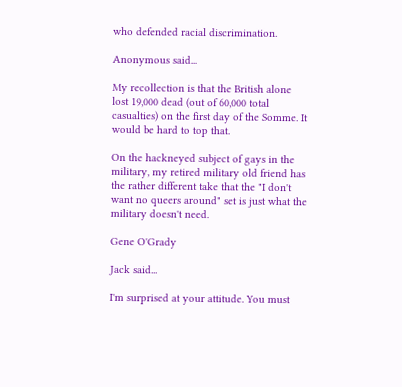who defended racial discrimination.

Anonymous said...

My recollection is that the British alone lost 19,000 dead (out of 60,000 total casualties) on the first day of the Somme. It would be hard to top that.

On the hackneyed subject of gays in the military, my retired military old friend has the rather different take that the "I don't want no queers around" set is just what the military doesn't need.

Gene O'Grady

Jack said...

I'm surprised at your attitude. You must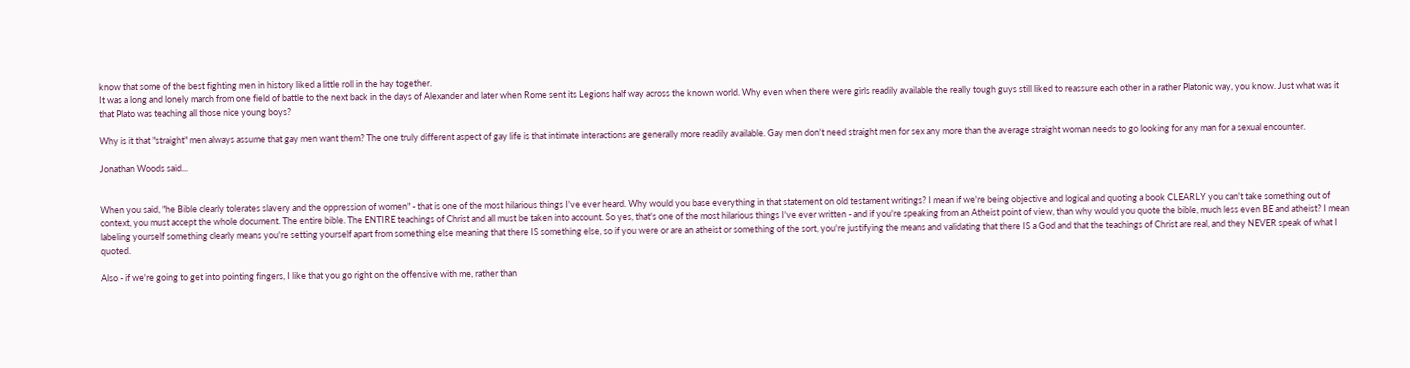know that some of the best fighting men in history liked a little roll in the hay together.
It was a long and lonely march from one field of battle to the next back in the days of Alexander and later when Rome sent its Legions half way across the known world. Why even when there were girls readily available the really tough guys still liked to reassure each other in a rather Platonic way, you know. Just what was it that Plato was teaching all those nice young boys?

Why is it that "straight" men always assume that gay men want them? The one truly different aspect of gay life is that intimate interactions are generally more readily available. Gay men don't need straight men for sex any more than the average straight woman needs to go looking for any man for a sexual encounter.

Jonathan Woods said...


When you said, "he Bible clearly tolerates slavery and the oppression of women" - that is one of the most hilarious things I've ever heard. Why would you base everything in that statement on old testament writings? I mean if we're being objective and logical and quoting a book CLEARLY you can't take something out of context, you must accept the whole document. The entire bible. The ENTIRE teachings of Christ and all must be taken into account. So yes, that's one of the most hilarious things I've ever written - and if you're speaking from an Atheist point of view, than why would you quote the bible, much less even BE and atheist? I mean labeling yourself something clearly means you're setting yourself apart from something else meaning that there IS something else, so if you were or are an atheist or something of the sort, you're justifying the means and validating that there IS a God and that the teachings of Christ are real, and they NEVER speak of what I quoted.

Also - if we're going to get into pointing fingers, I like that you go right on the offensive with me, rather than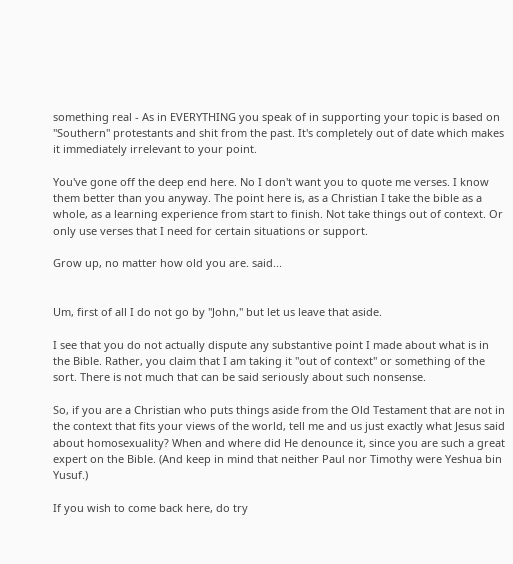something real - As in EVERYTHING you speak of in supporting your topic is based on "Southern" protestants and shit from the past. It's completely out of date which makes it immediately irrelevant to your point.

You've gone off the deep end here. No I don't want you to quote me verses. I know them better than you anyway. The point here is, as a Christian I take the bible as a whole, as a learning experience from start to finish. Not take things out of context. Or only use verses that I need for certain situations or support.

Grow up, no matter how old you are. said...


Um, first of all I do not go by "John," but let us leave that aside.

I see that you do not actually dispute any substantive point I made about what is in the Bible. Rather, you claim that I am taking it "out of context" or something of the sort. There is not much that can be said seriously about such nonsense.

So, if you are a Christian who puts things aside from the Old Testament that are not in the context that fits your views of the world, tell me and us just exactly what Jesus said about homosexuality? When and where did He denounce it, since you are such a great expert on the Bible. (And keep in mind that neither Paul nor Timothy were Yeshua bin Yusuf.)

If you wish to come back here, do try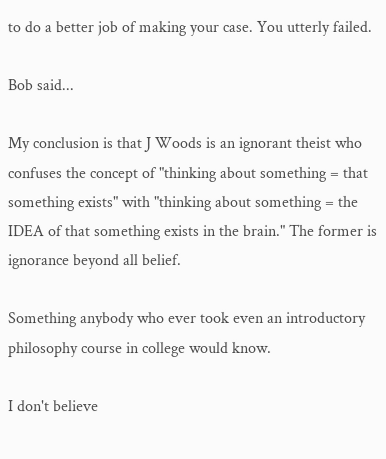to do a better job of making your case. You utterly failed.

Bob said...

My conclusion is that J Woods is an ignorant theist who confuses the concept of "thinking about something = that something exists" with "thinking about something = the IDEA of that something exists in the brain." The former is ignorance beyond all belief.

Something anybody who ever took even an introductory philosophy course in college would know.

I don't believe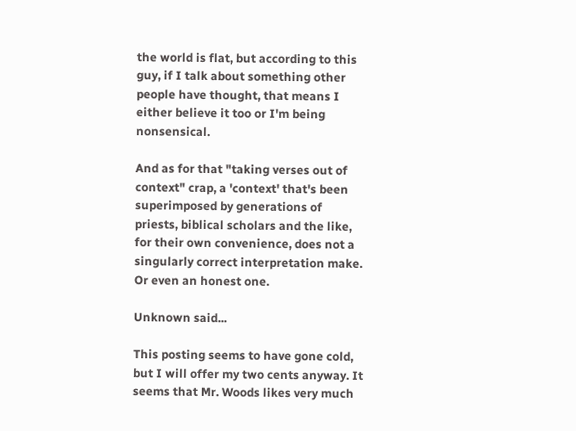the world is flat, but according to this guy, if I talk about something other people have thought, that means I either believe it too or I'm being nonsensical.

And as for that "taking verses out of context" crap, a 'context' that's been superimposed by generations of priests, biblical scholars and the like, for their own convenience, does not a singularly correct interpretation make. Or even an honest one.

Unknown said...

This posting seems to have gone cold, but I will offer my two cents anyway. It seems that Mr. Woods likes very much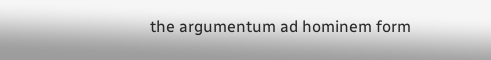the argumentum ad hominem form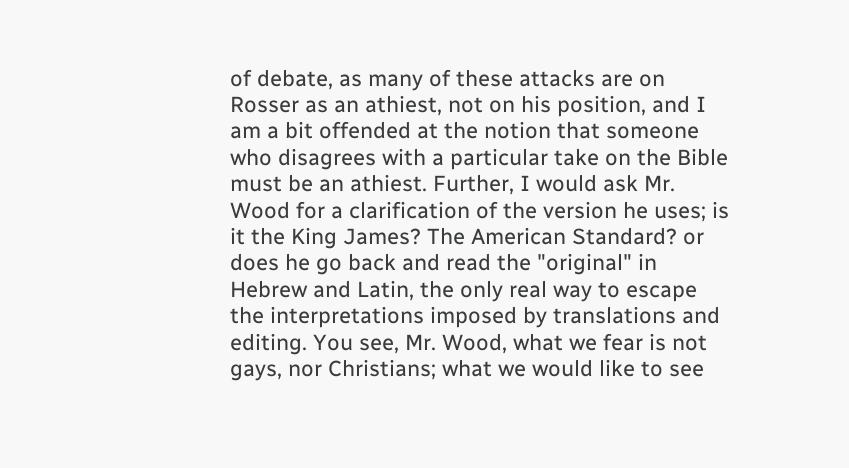of debate, as many of these attacks are on Rosser as an athiest, not on his position, and I am a bit offended at the notion that someone who disagrees with a particular take on the Bible must be an athiest. Further, I would ask Mr. Wood for a clarification of the version he uses; is it the King James? The American Standard? or does he go back and read the "original" in Hebrew and Latin, the only real way to escape the interpretations imposed by translations and editing. You see, Mr. Wood, what we fear is not gays, nor Christians; what we would like to see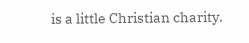is a little Christian charity.